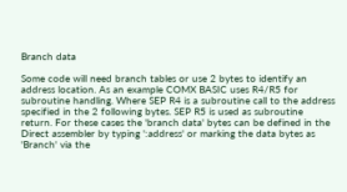Branch data

Some code will need branch tables or use 2 bytes to identify an address location. As an example COMX BASIC uses R4/R5 for subroutine handling. Where SEP R4 is a subroutine call to the address specified in the 2 following bytes. SEP R5 is used as subroutine return. For these cases the 'branch data' bytes can be defined in the Direct assembler by typing ':address' or marking the data bytes as 'Branch' via the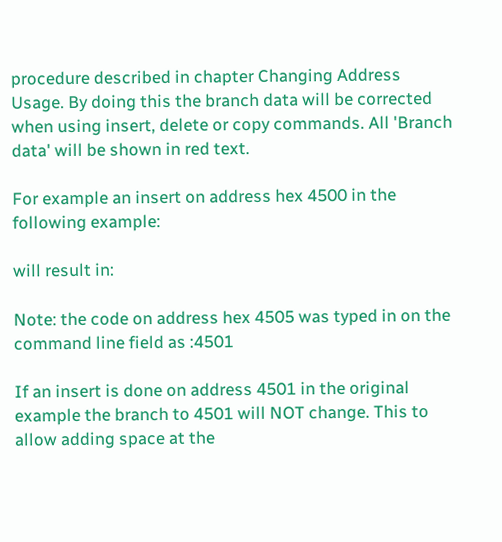procedure described in chapter Changing Address Usage. By doing this the branch data will be corrected when using insert, delete or copy commands. All 'Branch data' will be shown in red text.

For example an insert on address hex 4500 in the following example:

will result in:

Note: the code on address hex 4505 was typed in on the command line field as :4501

If an insert is done on address 4501 in the original example the branch to 4501 will NOT change. This to allow adding space at the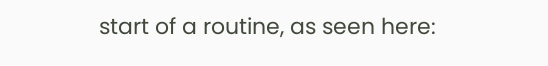start of a routine, as seen here: